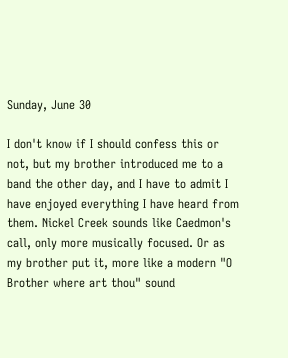Sunday, June 30

I don't know if I should confess this or not, but my brother introduced me to a band the other day, and I have to admit I have enjoyed everything I have heard from them. Nickel Creek sounds like Caedmon's call, only more musically focused. Or as my brother put it, more like a modern "O Brother where art thou" sound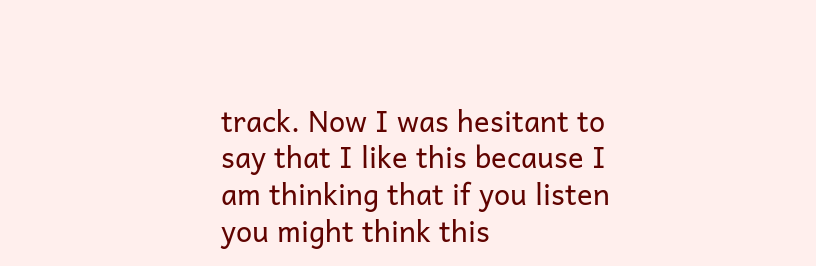track. Now I was hesitant to say that I like this because I am thinking that if you listen you might think this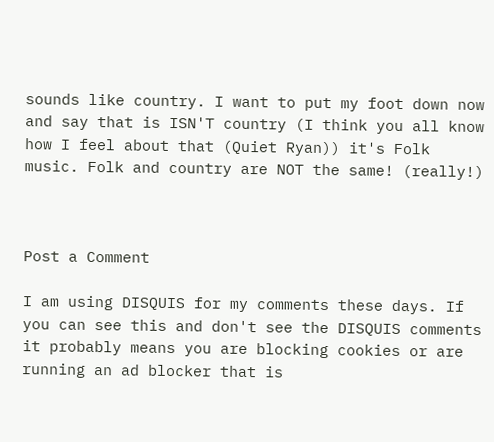sounds like country. I want to put my foot down now and say that is ISN'T country (I think you all know how I feel about that (Quiet Ryan)) it's Folk music. Folk and country are NOT the same! (really!)



Post a Comment

I am using DISQUIS for my comments these days. If you can see this and don't see the DISQUIS comments it probably means you are blocking cookies or are running an ad blocker that is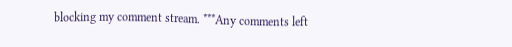blocking my comment stream. ***Any comments left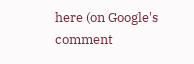here (on Google's comment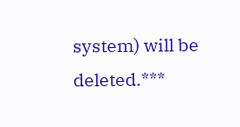system) will be deleted.***